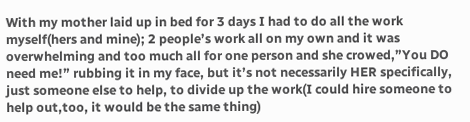With my mother laid up in bed for 3 days I had to do all the work myself(hers and mine); 2 people’s work all on my own and it was overwhelming and too much all for one person and she crowed,”You DO need me!” rubbing it in my face, but it’s not necessarily HER specifically, just someone else to help, to divide up the work(I could hire someone to help out,too, it would be the same thing)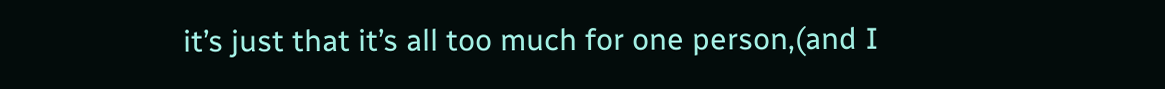it’s just that it’s all too much for one person,(and I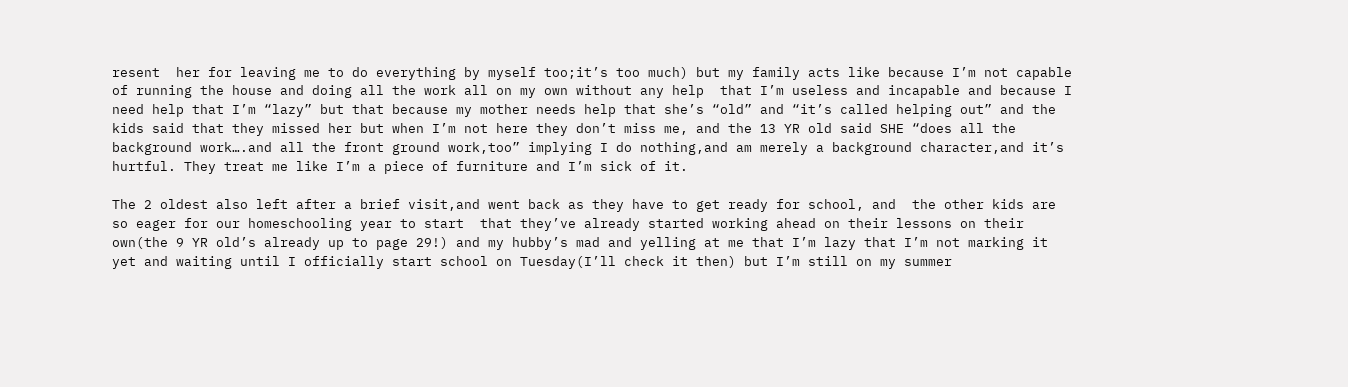resent  her for leaving me to do everything by myself too;it’s too much) but my family acts like because I’m not capable of running the house and doing all the work all on my own without any help  that I’m useless and incapable and because I need help that I’m “lazy” but that because my mother needs help that she’s “old” and “it’s called helping out” and the kids said that they missed her but when I’m not here they don’t miss me, and the 13 YR old said SHE “does all the background work….and all the front ground work,too” implying I do nothing,and am merely a background character,and it’s hurtful. They treat me like I’m a piece of furniture and I’m sick of it.

The 2 oldest also left after a brief visit,and went back as they have to get ready for school, and  the other kids are so eager for our homeschooling year to start  that they’ve already started working ahead on their lessons on their own(the 9 YR old’s already up to page 29!) and my hubby’s mad and yelling at me that I’m lazy that I’m not marking it yet and waiting until I officially start school on Tuesday(I’ll check it then) but I’m still on my summer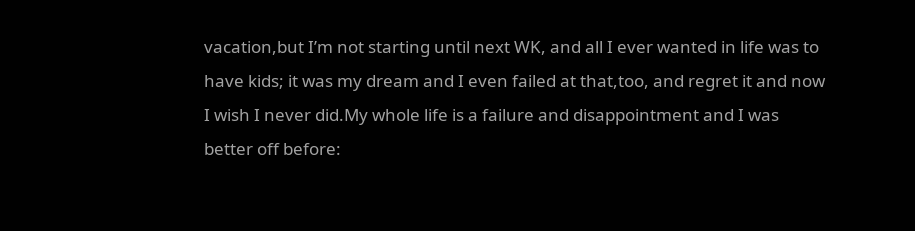vacation,but I’m not starting until next WK, and all I ever wanted in life was to have kids; it was my dream and I even failed at that,too, and regret it and now I wish I never did.My whole life is a failure and disappointment and I was better off before: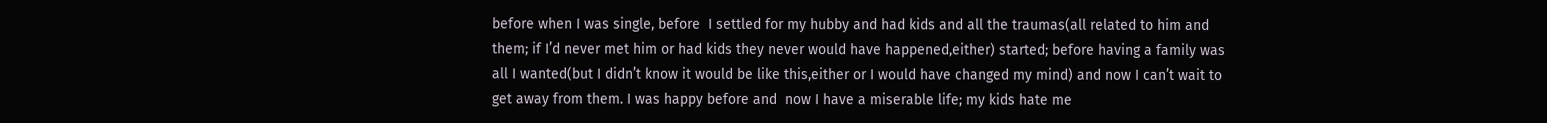before when I was single, before  I settled for my hubby and had kids and all the traumas(all related to him and them; if I’d never met him or had kids they never would have happened,either) started; before having a family was all I wanted(but I didn’t know it would be like this,either or I would have changed my mind) and now I can’t wait to get away from them. I was happy before and  now I have a miserable life; my kids hate me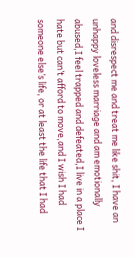and disrespect me and treat me like shit, I have an unhappy loveless marriage and am emotionally abused,I feel trapped and defeated,I live in a place I hate but can’t afford to move,and I wish I had someone else’s life, or at least the life that I had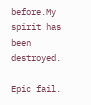before.My spirit has been destroyed.

Epic fail.